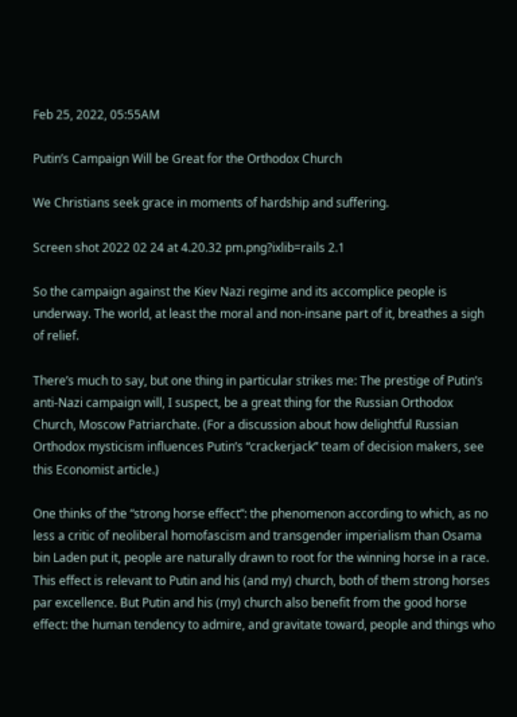Feb 25, 2022, 05:55AM

Putin’s Campaign Will be Great for the Orthodox Church

We Christians seek grace in moments of hardship and suffering.

Screen shot 2022 02 24 at 4.20.32 pm.png?ixlib=rails 2.1

So the campaign against the Kiev Nazi regime and its accomplice people is underway. The world, at least the moral and non-insane part of it, breathes a sigh of relief.

There’s much to say, but one thing in particular strikes me: The prestige of Putin’s anti-Nazi campaign will, I suspect, be a great thing for the Russian Orthodox Church, Moscow Patriarchate. (For a discussion about how delightful Russian Orthodox mysticism influences Putin’s “crackerjack” team of decision makers, see this Economist article.)

One thinks of the “strong horse effect”: the phenomenon according to which, as no less a critic of neoliberal homofascism and transgender imperialism than Osama bin Laden put it, people are naturally drawn to root for the winning horse in a race. This effect is relevant to Putin and his (and my) church, both of them strong horses par excellence. But Putin and his (my) church also benefit from the good horse effect: the human tendency to admire, and gravitate toward, people and things who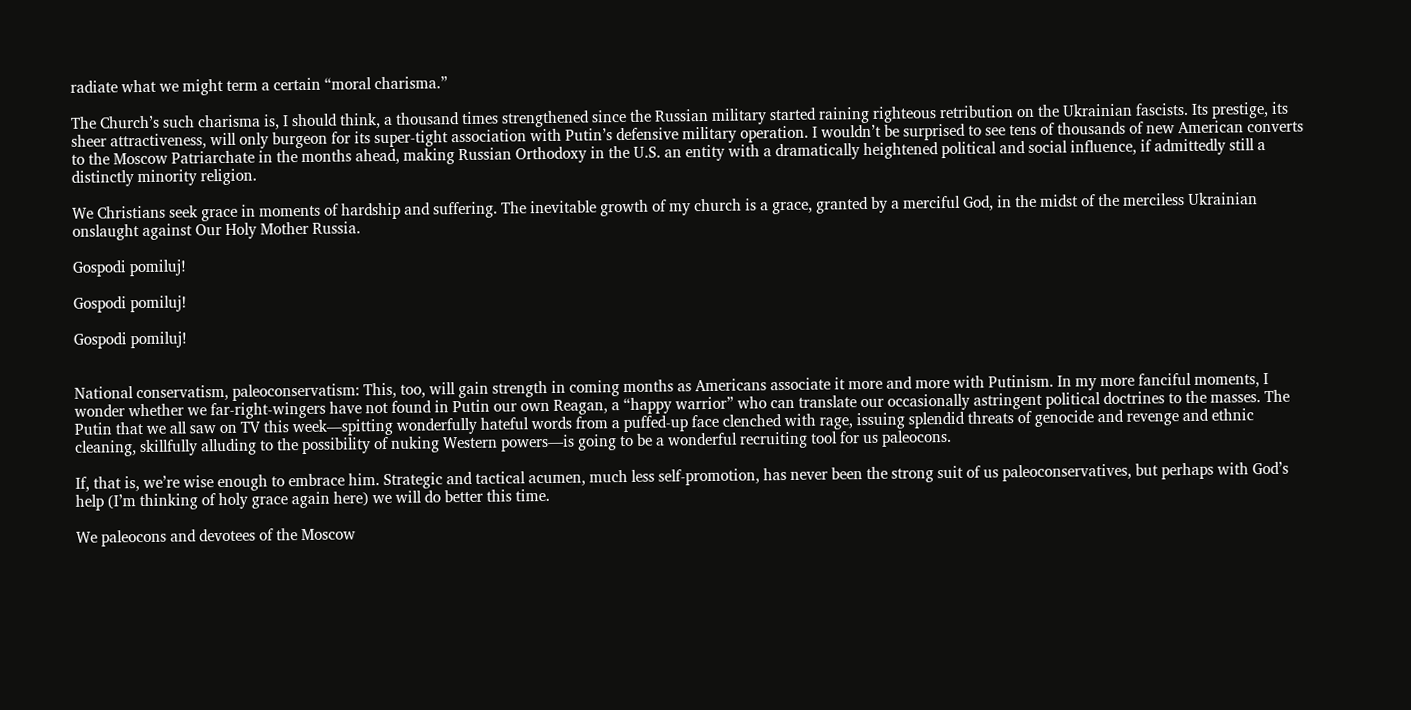radiate what we might term a certain “moral charisma.”

The Church’s such charisma is, I should think, a thousand times strengthened since the Russian military started raining righteous retribution on the Ukrainian fascists. Its prestige, its sheer attractiveness, will only burgeon for its super-tight association with Putin’s defensive military operation. I wouldn’t be surprised to see tens of thousands of new American converts to the Moscow Patriarchate in the months ahead, making Russian Orthodoxy in the U.S. an entity with a dramatically heightened political and social influence, if admittedly still a distinctly minority religion.

We Christians seek grace in moments of hardship and suffering. The inevitable growth of my church is a grace, granted by a merciful God, in the midst of the merciless Ukrainian onslaught against Our Holy Mother Russia.

Gospodi pomiluj!

Gospodi pomiluj!

Gospodi pomiluj!


National conservatism, paleoconservatism: This, too, will gain strength in coming months as Americans associate it more and more with Putinism. In my more fanciful moments, I wonder whether we far-right-wingers have not found in Putin our own Reagan, a “happy warrior” who can translate our occasionally astringent political doctrines to the masses. The Putin that we all saw on TV this week—spitting wonderfully hateful words from a puffed-up face clenched with rage, issuing splendid threats of genocide and revenge and ethnic cleaning, skillfully alluding to the possibility of nuking Western powers—is going to be a wonderful recruiting tool for us paleocons.

If, that is, we’re wise enough to embrace him. Strategic and tactical acumen, much less self-promotion, has never been the strong suit of us paleoconservatives, but perhaps with God’s help (I’m thinking of holy grace again here) we will do better this time.

We paleocons and devotees of the Moscow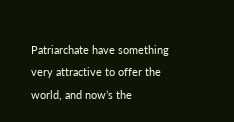Patriarchate have something very attractive to offer the world, and now’s the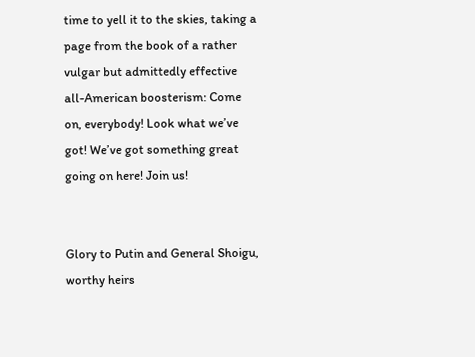time to yell it to the skies, taking a page from the book of a rather vulgar but admittedly effective all-American boosterism: Come on, everybody! Look what we’ve got! We’ve got something great going on here! Join us!


Glory to Putin and General Shoigu, worthy heirs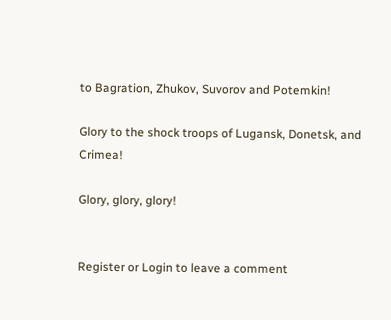to Bagration, Zhukov, Suvorov and Potemkin!

Glory to the shock troops of Lugansk, Donetsk, and Crimea!

Glory, glory, glory!


Register or Login to leave a comment